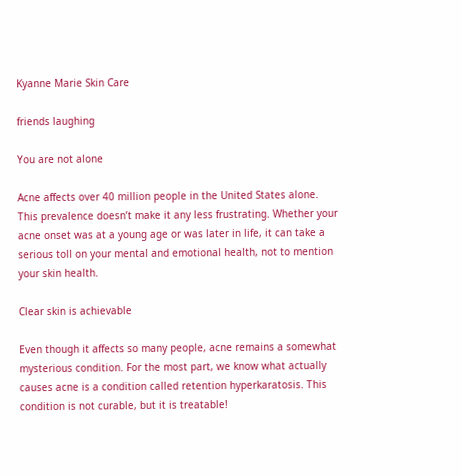Kyanne Marie Skin Care

friends laughing

You are not alone

Acne affects over 40 million people in the United States alone. This prevalence doesn’t make it any less frustrating. Whether your acne onset was at a young age or was later in life, it can take a serious toll on your mental and emotional health, not to mention your skin health.

Clear skin is achievable

Even though it affects so many people, acne remains a somewhat mysterious condition. For the most part, we know what actually causes acne is a condition called retention hyperkaratosis. This condition is not curable, but it is treatable!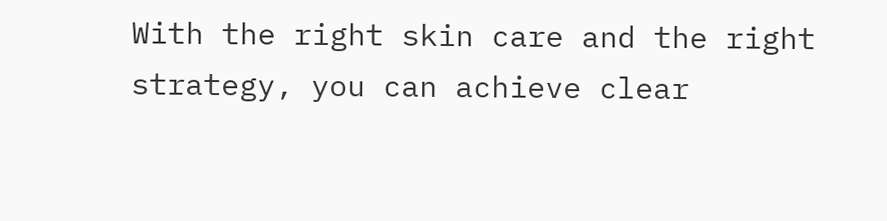With the right skin care and the right strategy, you can achieve clear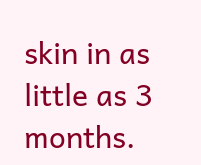skin in as little as 3 months.